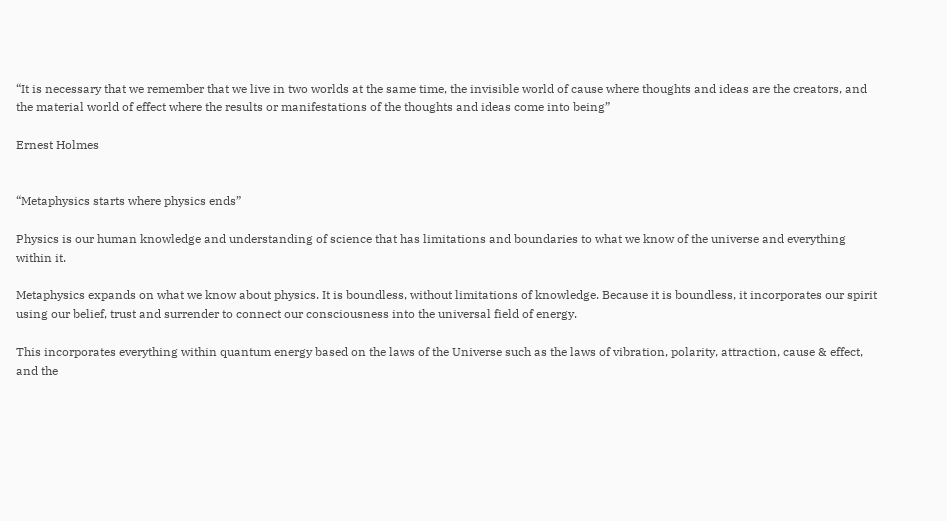“It is necessary that we remember that we live in two worlds at the same time, the invisible world of cause where thoughts and ideas are the creators, and the material world of effect where the results or manifestations of the thoughts and ideas come into being”

Ernest Holmes


“Metaphysics starts where physics ends”

Physics is our human knowledge and understanding of science that has limitations and boundaries to what we know of the universe and everything within it.

Metaphysics expands on what we know about physics. It is boundless, without limitations of knowledge. Because it is boundless, it incorporates our spirit using our belief, trust and surrender to connect our consciousness into the universal field of energy.

This incorporates everything within quantum energy based on the laws of the Universe such as the laws of vibration, polarity, attraction, cause & effect, and the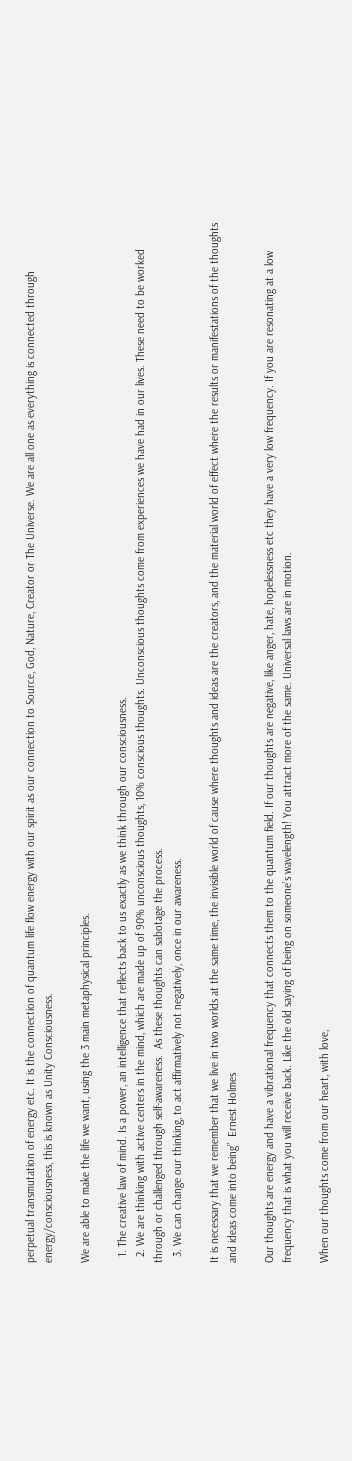perpetual transmutation of energy etc. It is the connection of quantum life flow energy with our spirit as our connection to Source, God, Nature, Creator or The Universe. We are all one as everything is connected through energy/consciousness, this is known as Unity Consciousness.

We are able to make the life we want, using the 3 main metaphysical principles.

  1. The creative law of mind. Is a power, an intelligence that reflects back to us exactly as we think through our consciousness.
  2. We are thinking with active centers in the mind, which are made up of 90% unconscious thoughts, 10% conscious thoughts. Unconscious thoughts come from experiences we have had in our lives. These need to be worked through or challenged through self-awareness.  As these thoughts can sabotage the process.
  3. We can change our thinking, to act affirmatively not negatively, once in our awareness.

It is necessary that we remember that we live in two worlds at the same time, the invisible world of cause where thoughts and ideas are the creators, and the material world of effect where the results or manifestations of the thoughts and ideas come into being”  Ernest Holmes

Our thoughts are energy and have a vibrational frequency that connects them to the quantum field. If our thoughts are negative, like anger, hate, hopelessness etc they have a very low frequency. If you are resonating at a low frequency that is what you will receive back. Like the old saying of being on someone’s wavelength! You attract more of the same. Universal laws are in motion.

When our thoughts come from our heart, with love,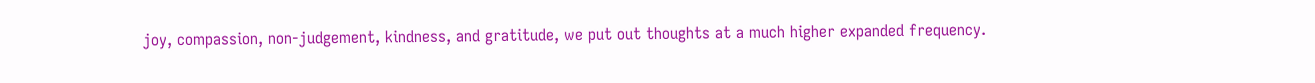joy, compassion, non-judgement, kindness, and gratitude, we put out thoughts at a much higher expanded frequency.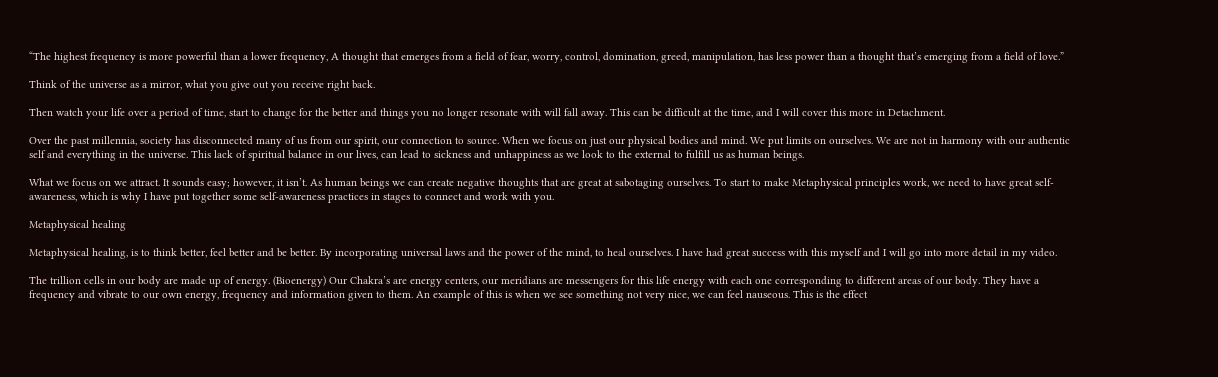“The highest frequency is more powerful than a lower frequency, A thought that emerges from a field of fear, worry, control, domination, greed, manipulation, has less power than a thought that’s emerging from a field of love.”

Think of the universe as a mirror, what you give out you receive right back.

Then watch your life over a period of time, start to change for the better and things you no longer resonate with will fall away. This can be difficult at the time, and I will cover this more in Detachment.

Over the past millennia, society has disconnected many of us from our spirit, our connection to source. When we focus on just our physical bodies and mind. We put limits on ourselves. We are not in harmony with our authentic self and everything in the universe. This lack of spiritual balance in our lives, can lead to sickness and unhappiness as we look to the external to fulfill us as human beings.

What we focus on we attract. It sounds easy; however, it isn’t. As human beings we can create negative thoughts that are great at sabotaging ourselves. To start to make Metaphysical principles work, we need to have great self-awareness, which is why I have put together some self-awareness practices in stages to connect and work with you.

Metaphysical healing

Metaphysical healing, is to think better, feel better and be better. By incorporating universal laws and the power of the mind, to heal ourselves. I have had great success with this myself and I will go into more detail in my video.

The trillion cells in our body are made up of energy. (Bioenergy) Our Chakra’s are energy centers, our meridians are messengers for this life energy with each one corresponding to different areas of our body. They have a frequency and vibrate to our own energy, frequency and information given to them. An example of this is when we see something not very nice, we can feel nauseous. This is the effect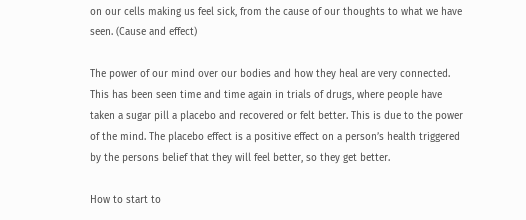on our cells making us feel sick, from the cause of our thoughts to what we have seen. (Cause and effect)

The power of our mind over our bodies and how they heal are very connected. This has been seen time and time again in trials of drugs, where people have taken a sugar pill a placebo and recovered or felt better. This is due to the power of the mind. The placebo effect is a positive effect on a person’s health triggered by the persons belief that they will feel better, so they get better.

How to start to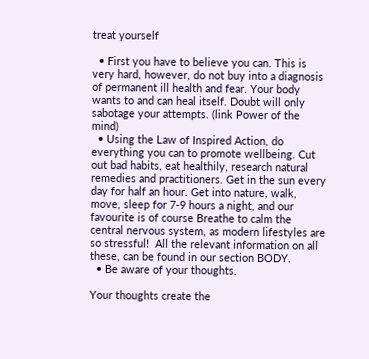treat yourself

  • First you have to believe you can. This is very hard, however, do not buy into a diagnosis of permanent ill health and fear. Your body wants to and can heal itself. Doubt will only sabotage your attempts. (link Power of the mind)
  • Using the Law of Inspired Action, do everything you can to promote wellbeing. Cut out bad habits, eat healthily, research natural remedies and practitioners. Get in the sun every day for half an hour. Get into nature, walk, move, sleep for 7-9 hours a night, and our favourite is of course Breathe to calm the central nervous system, as modern lifestyles are so stressful!  All the relevant information on all these, can be found in our section BODY.
  • Be aware of your thoughts.

Your thoughts create the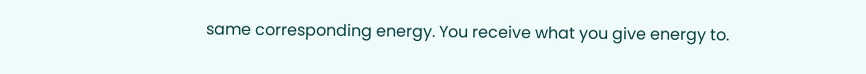same corresponding energy. You receive what you give energy to.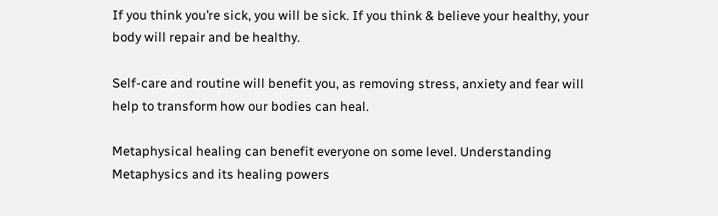If you think you’re sick, you will be sick. If you think & believe your healthy, your body will repair and be healthy.

Self-care and routine will benefit you, as removing stress, anxiety and fear will help to transform how our bodies can heal.

Metaphysical healing can benefit everyone on some level. Understanding Metaphysics and its healing powers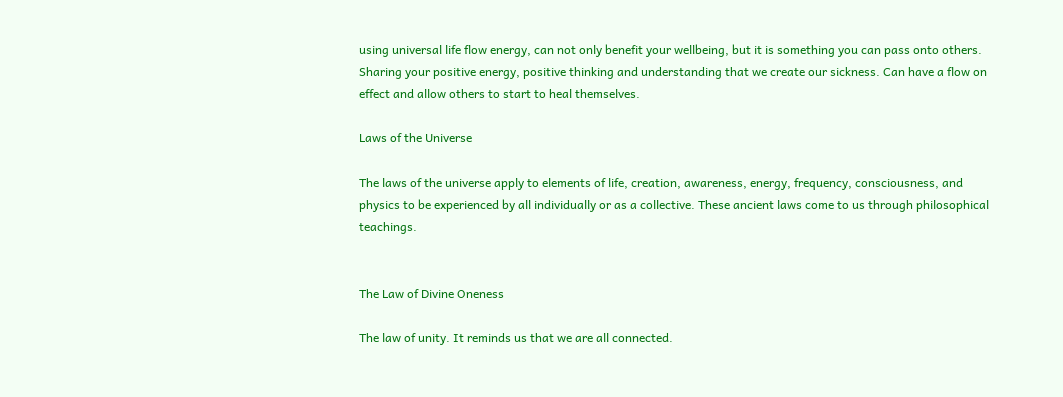using universal life flow energy, can not only benefit your wellbeing, but it is something you can pass onto others. Sharing your positive energy, positive thinking and understanding that we create our sickness. Can have a flow on effect and allow others to start to heal themselves.

Laws of the Universe

The laws of the universe apply to elements of life, creation, awareness, energy, frequency, consciousness, and physics to be experienced by all individually or as a collective. These ancient laws come to us through philosophical teachings.


The Law of Divine Oneness

The law of unity. It reminds us that we are all connected.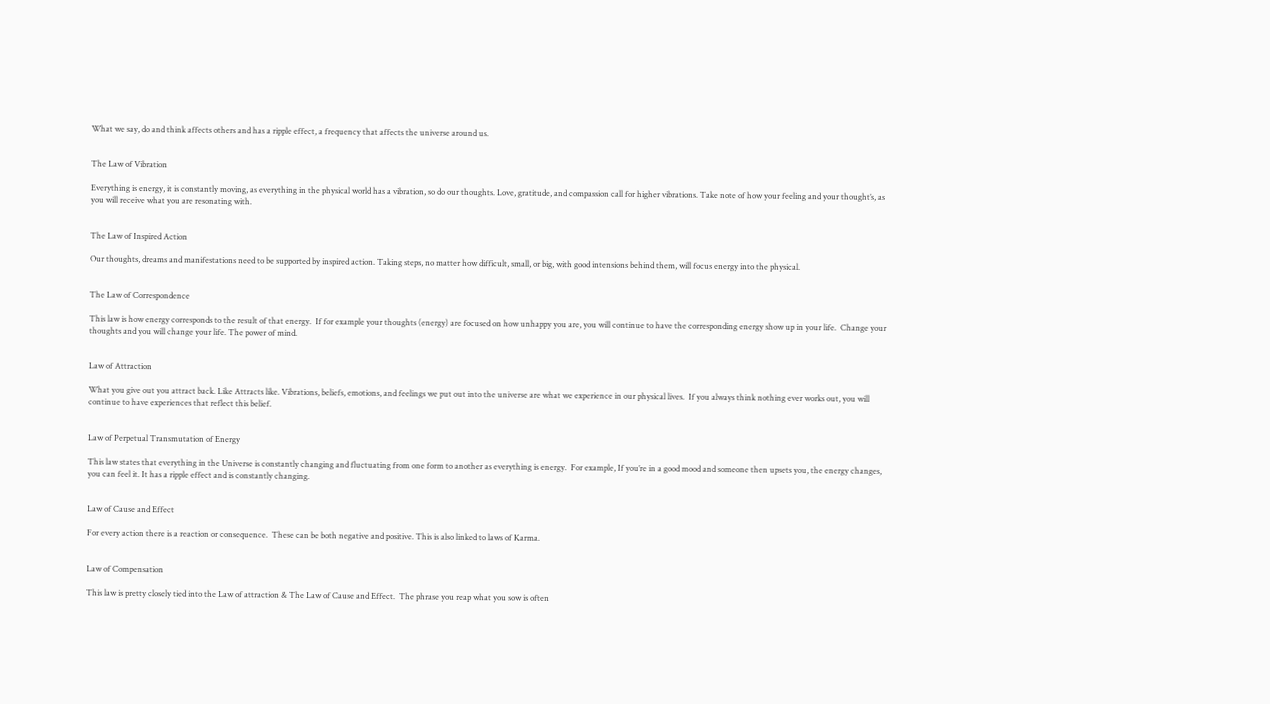What we say, do and think affects others and has a ripple effect, a frequency that affects the universe around us.


The Law of Vibration

Everything is energy, it is constantly moving, as everything in the physical world has a vibration, so do our thoughts. Love, gratitude, and compassion call for higher vibrations. Take note of how your feeling and your thought’s, as you will receive what you are resonating with.


The Law of Inspired Action

Our thoughts, dreams and manifestations need to be supported by inspired action. Taking steps, no matter how difficult, small, or big, with good intensions behind them, will focus energy into the physical.


The Law of Correspondence

This law is how energy corresponds to the result of that energy.  If for example your thoughts (energy) are focused on how unhappy you are, you will continue to have the corresponding energy show up in your life.  Change your thoughts and you will change your life. The power of mind.


Law of Attraction

What you give out you attract back. Like Attracts like. Vibrations, beliefs, emotions, and feelings we put out into the universe are what we experience in our physical lives.  If you always think nothing ever works out, you will continue to have experiences that reflect this belief.


Law of Perpetual Transmutation of Energy

This law states that everything in the Universe is constantly changing and fluctuating from one form to another as everything is energy.  For example, If you’re in a good mood and someone then upsets you, the energy changes, you can feel it. It has a ripple effect and is constantly changing.


Law of Cause and Effect

For every action there is a reaction or consequence.  These can be both negative and positive. This is also linked to laws of Karma.


Law of Compensation

This law is pretty closely tied into the Law of attraction & The Law of Cause and Effect.  The phrase you reap what you sow is often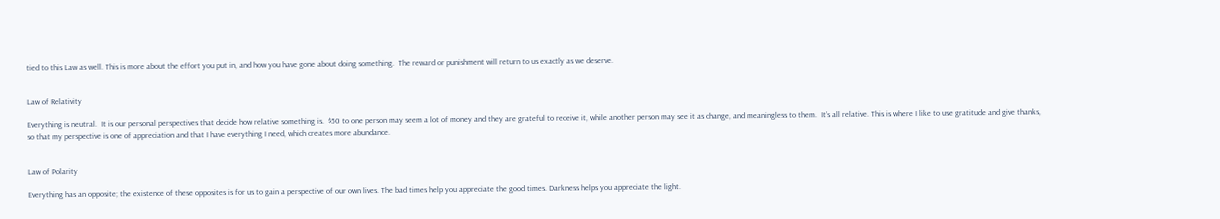tied to this Law as well. This is more about the effort you put in, and how you have gone about doing something.  The reward or punishment will return to us exactly as we deserve.


Law of Relativity

Everything is neutral.  It is our personal perspectives that decide how relative something is.  $50 to one person may seem a lot of money and they are grateful to receive it, while another person may see it as change, and meaningless to them.  It’s all relative. This is where I like to use gratitude and give thanks, so that my perspective is one of appreciation and that I have everything I need, which creates more abundance.


Law of Polarity

Everything has an opposite; the existence of these opposites is for us to gain a perspective of our own lives. The bad times help you appreciate the good times. Darkness helps you appreciate the light.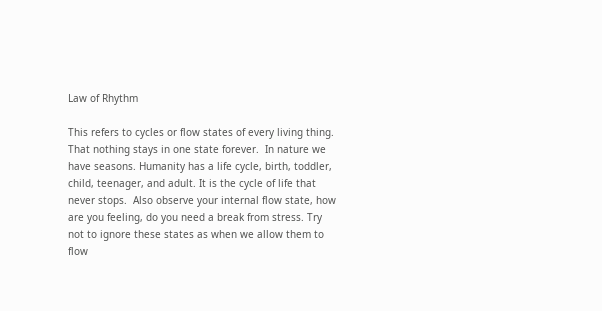Law of Rhythm

This refers to cycles or flow states of every living thing. That nothing stays in one state forever.  In nature we have seasons. Humanity has a life cycle, birth, toddler, child, teenager, and adult. It is the cycle of life that never stops.  Also observe your internal flow state, how are you feeling, do you need a break from stress. Try not to ignore these states as when we allow them to flow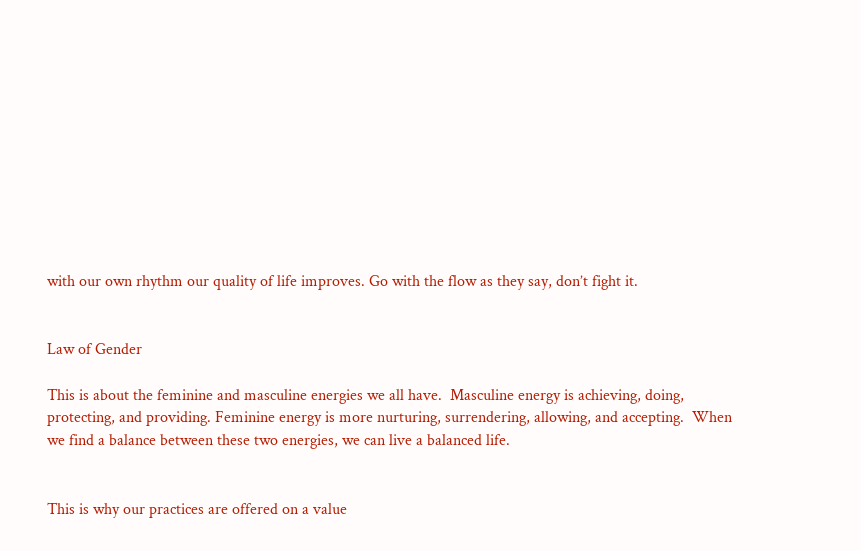with our own rhythm our quality of life improves. Go with the flow as they say, don’t fight it.


Law of Gender

This is about the feminine and masculine energies we all have.  Masculine energy is achieving, doing, protecting, and providing. Feminine energy is more nurturing, surrendering, allowing, and accepting.  When we find a balance between these two energies, we can live a balanced life.


This is why our practices are offered on a value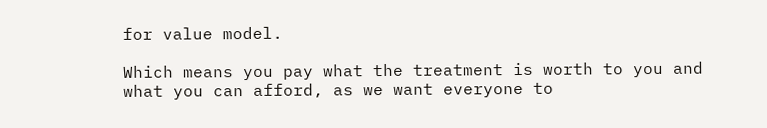for value model.

Which means you pay what the treatment is worth to you and what you can afford, as we want everyone to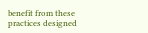benefit from these practices designed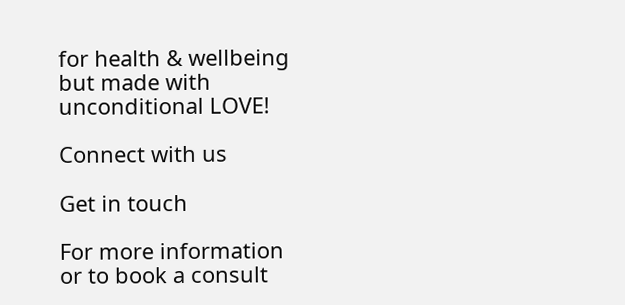for health & wellbeing but made with unconditional LOVE!

Connect with us

Get in touch

For more information or to book a consult